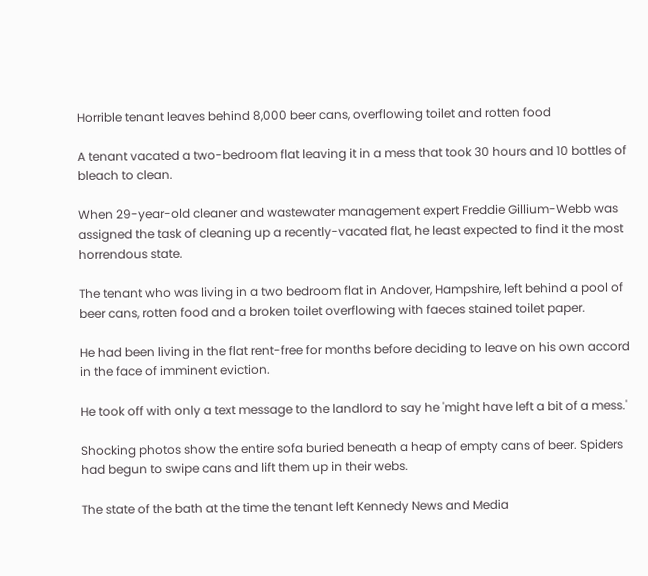Horrible tenant leaves behind 8,000 beer cans, overflowing toilet and rotten food

A tenant vacated a two-bedroom flat leaving it in a mess that took 30 hours and 10 bottles of bleach to clean.

When 29-year-old cleaner and wastewater management expert Freddie Gillium-Webb was assigned the task of cleaning up a recently-vacated flat, he least expected to find it the most horrendous state.

The tenant who was living in a two bedroom flat in Andover, Hampshire, left behind a pool of beer cans, rotten food and a broken toilet overflowing with faeces stained toilet paper.

He had been living in the flat rent-free for months before deciding to leave on his own accord in the face of imminent eviction.

He took off with only a text message to the landlord to say he 'might have left a bit of a mess.'

Shocking photos show the entire sofa buried beneath a heap of empty cans of beer. Spiders had begun to swipe cans and lift them up in their webs.

The state of the bath at the time the tenant left Kennedy News and Media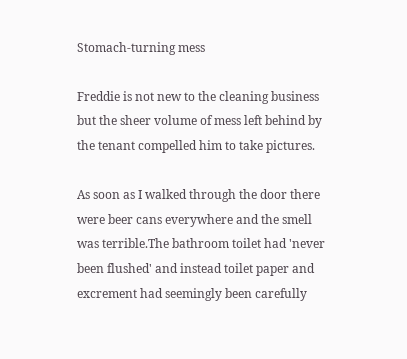Stomach-turning mess

Freddie is not new to the cleaning business but the sheer volume of mess left behind by the tenant compelled him to take pictures.

As soon as I walked through the door there were beer cans everywhere and the smell was terrible.The bathroom toilet had 'never been flushed' and instead toilet paper and excrement had seemingly been carefully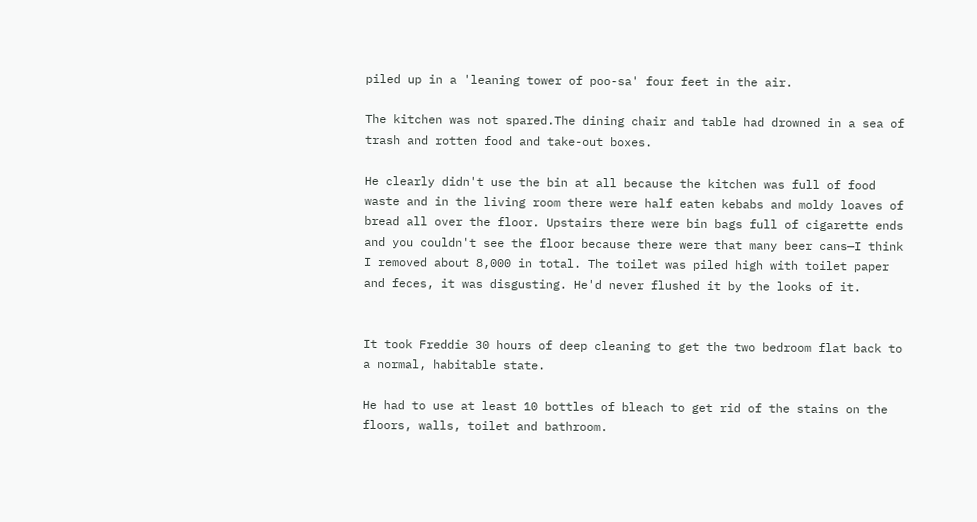piled up in a 'leaning tower of poo-sa' four feet in the air.

The kitchen was not spared.The dining chair and table had drowned in a sea of trash and rotten food and take-out boxes.

He clearly didn't use the bin at all because the kitchen was full of food waste and in the living room there were half eaten kebabs and moldy loaves of bread all over the floor. Upstairs there were bin bags full of cigarette ends and you couldn't see the floor because there were that many beer cans—I think I removed about 8,000 in total. The toilet was piled high with toilet paper and feces, it was disgusting. He'd never flushed it by the looks of it.


It took Freddie 30 hours of deep cleaning to get the two bedroom flat back to a normal, habitable state.

He had to use at least 10 bottles of bleach to get rid of the stains on the floors, walls, toilet and bathroom.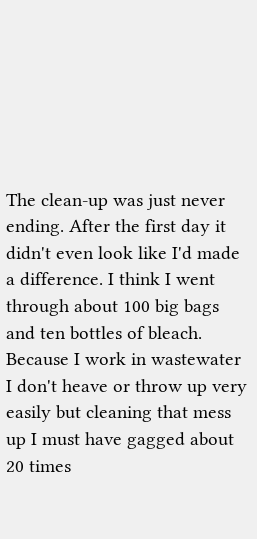The clean-up was just never ending. After the first day it didn't even look like I'd made a difference. I think I went through about 100 big bags and ten bottles of bleach. Because I work in wastewater I don't heave or throw up very easily but cleaning that mess up I must have gagged about 20 times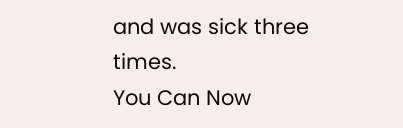and was sick three times.
You Can Now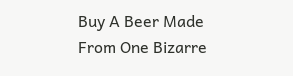Buy A Beer Made From One Bizarre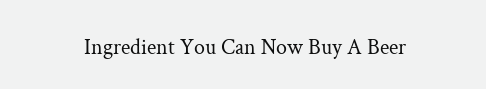Ingredient You Can Now Buy A Beer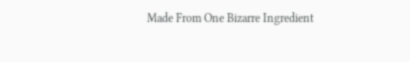Made From One Bizarre Ingredient